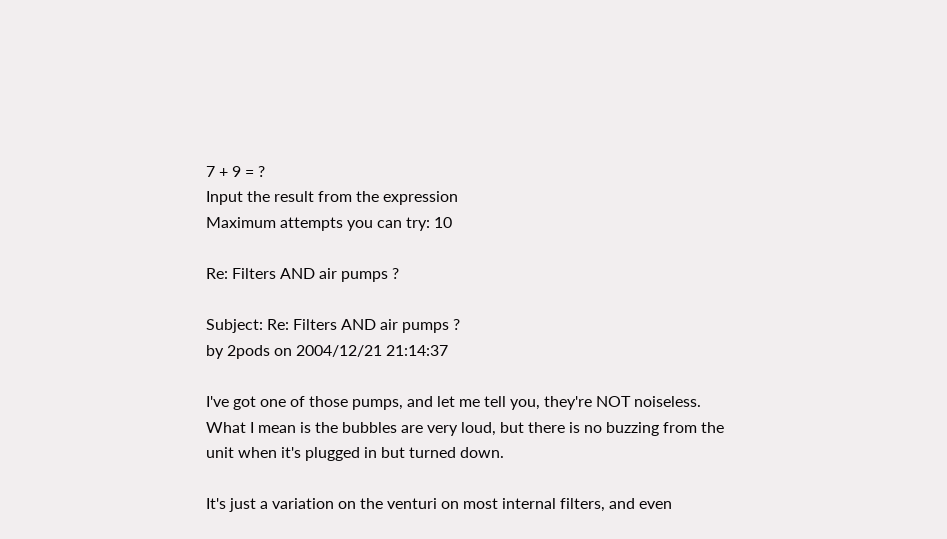7 + 9 = ?
Input the result from the expression
Maximum attempts you can try: 10

Re: Filters AND air pumps ?

Subject: Re: Filters AND air pumps ?
by 2pods on 2004/12/21 21:14:37

I've got one of those pumps, and let me tell you, they're NOT noiseless.
What I mean is the bubbles are very loud, but there is no buzzing from the unit when it's plugged in but turned down.

It's just a variation on the venturi on most internal filters, and even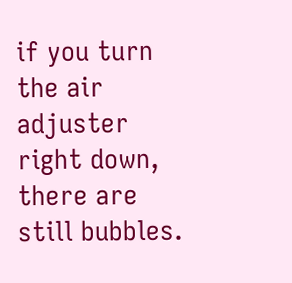if you turn the air adjuster right down, there are still bubbles.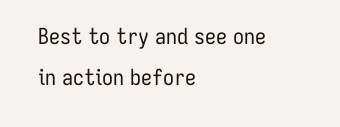Best to try and see one in action before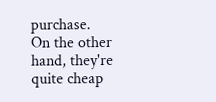purchase.
On the other hand, they're quite cheap